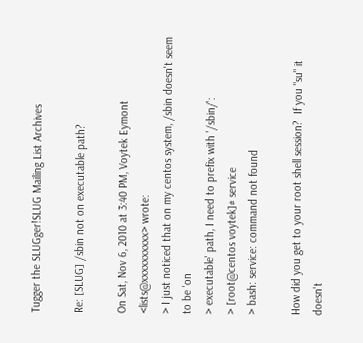Tugger the SLUGger!SLUG Mailing List Archives

Re: [SLUG] /sbin not on executable path?

On Sat, Nov 6, 2010 at 3:40 PM, Voytek Eymont <lists@xxxxxxxxxx> wrote:
> I just noticed that on my centos system, /sbin doesn't seem to be 'on
> executable' path, I need to prefix with '/sbin/':
> [root@centos voytek]# service
> bash: service: command not found

How did you get to your root shell session?  If you "su" it doesn't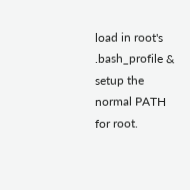load in root's .bash_profile & setup the normal PATH for root.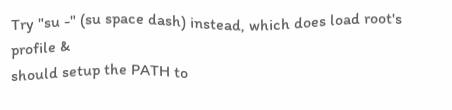Try "su -" (su space dash) instead, which does load root's profile &
should setup the PATH to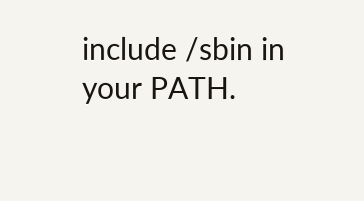include /sbin in your PATH.